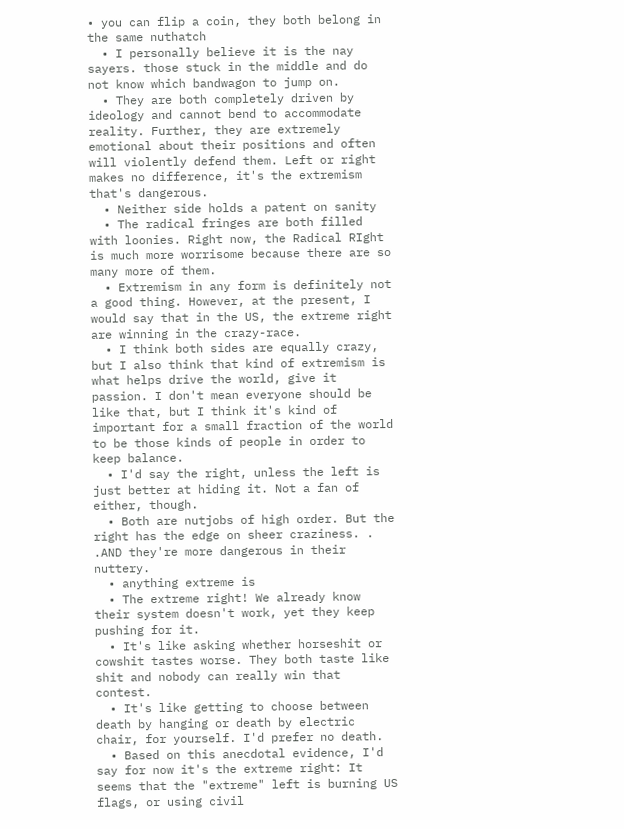• you can flip a coin, they both belong in the same nuthatch
  • I personally believe it is the nay sayers. those stuck in the middle and do not know which bandwagon to jump on.
  • They are both completely driven by ideology and cannot bend to accommodate reality. Further, they are extremely emotional about their positions and often will violently defend them. Left or right makes no difference, it's the extremism that's dangerous.
  • Neither side holds a patent on sanity
  • The radical fringes are both filled with loonies. Right now, the Radical RIght is much more worrisome because there are so many more of them.
  • Extremism in any form is definitely not a good thing. However, at the present, I would say that in the US, the extreme right are winning in the crazy-race.
  • I think both sides are equally crazy, but I also think that kind of extremism is what helps drive the world, give it passion. I don't mean everyone should be like that, but I think it's kind of important for a small fraction of the world to be those kinds of people in order to keep balance.
  • I'd say the right, unless the left is just better at hiding it. Not a fan of either, though.
  • Both are nutjobs of high order. But the right has the edge on sheer craziness. . .AND they're more dangerous in their nuttery.
  • anything extreme is
  • The extreme right! We already know their system doesn't work, yet they keep pushing for it.
  • It's like asking whether horseshit or cowshit tastes worse. They both taste like shit and nobody can really win that contest.
  • It's like getting to choose between death by hanging or death by electric chair, for yourself. I'd prefer no death.
  • Based on this anecdotal evidence, I'd say for now it's the extreme right: It seems that the "extreme" left is burning US flags, or using civil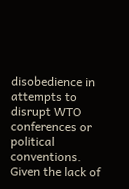disobedience in attempts to disrupt WTO conferences or political conventions. Given the lack of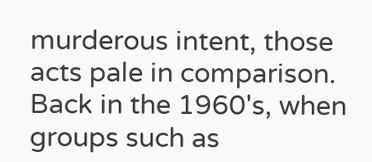murderous intent, those acts pale in comparison. Back in the 1960's, when groups such as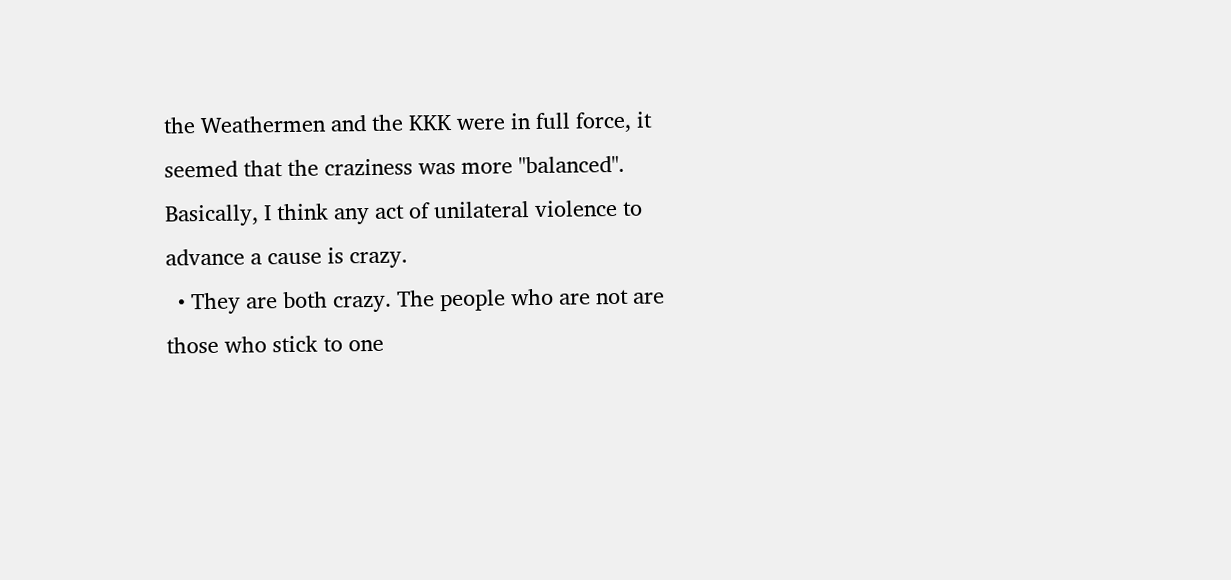the Weathermen and the KKK were in full force, it seemed that the craziness was more "balanced". Basically, I think any act of unilateral violence to advance a cause is crazy.
  • They are both crazy. The people who are not are those who stick to one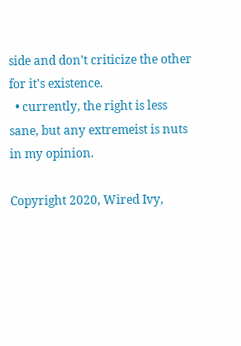side and don't criticize the other for it's existence.
  • currently, the right is less sane, but any extremeist is nuts in my opinion.

Copyright 2020, Wired Ivy,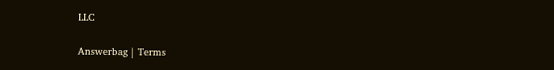LLC

Answerbag | Terms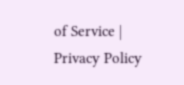of Service | Privacy Policy